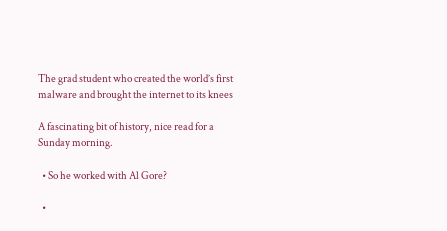The grad student who created the world’s first malware and brought the internet to its knees

A fascinating bit of history, nice read for a Sunday morning.

  • So he worked with Al Gore?

  •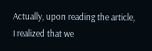Actually, upon reading the article, I realized that we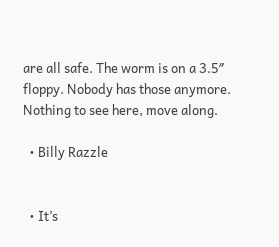are all safe. The worm is on a 3.5″ floppy. Nobody has those anymore. Nothing to see here, move along.

  • Billy Razzle


  • It’s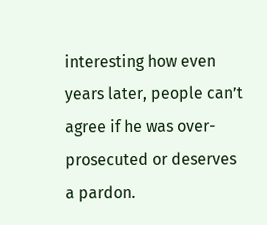interesting how even years later, people can’t agree if he was over-prosecuted or deserves a pardon.